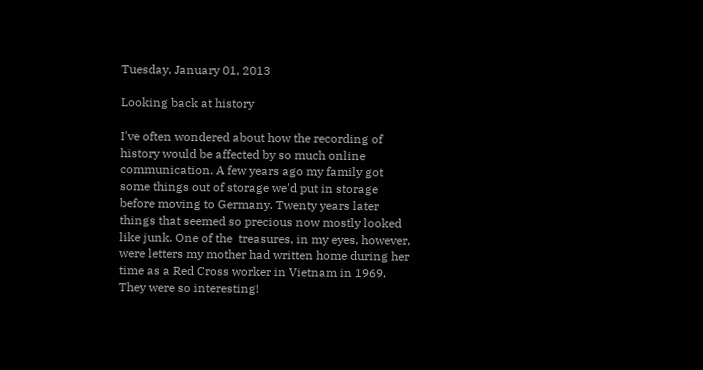Tuesday, January 01, 2013

Looking back at history

I've often wondered about how the recording of history would be affected by so much online communication. A few years ago my family got some things out of storage we'd put in storage before moving to Germany. Twenty years later things that seemed so precious now mostly looked like junk. One of the  treasures, in my eyes, however, were letters my mother had written home during her time as a Red Cross worker in Vietnam in 1969. They were so interesting!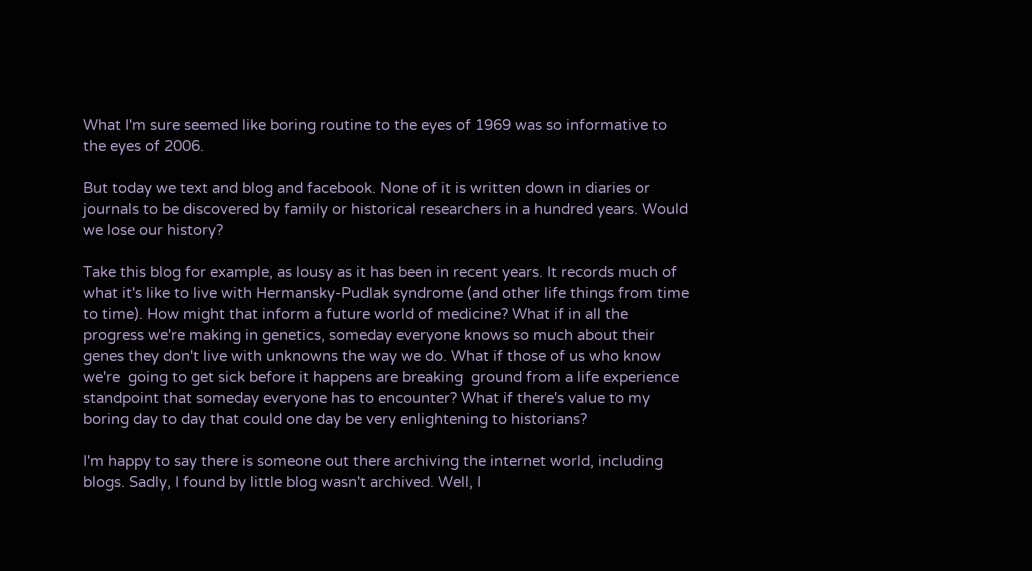What I'm sure seemed like boring routine to the eyes of 1969 was so informative to the eyes of 2006.

But today we text and blog and facebook. None of it is written down in diaries or journals to be discovered by family or historical researchers in a hundred years. Would we lose our history?

Take this blog for example, as lousy as it has been in recent years. It records much of what it's like to live with Hermansky-Pudlak syndrome (and other life things from time to time). How might that inform a future world of medicine? What if in all the progress we're making in genetics, someday everyone knows so much about their genes they don't live with unknowns the way we do. What if those of us who know we're  going to get sick before it happens are breaking  ground from a life experience standpoint that someday everyone has to encounter? What if there's value to my boring day to day that could one day be very enlightening to historians?

I'm happy to say there is someone out there archiving the internet world, including blogs. Sadly, I found by little blog wasn't archived. Well, I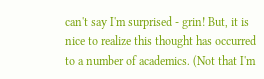can't say I'm surprised - grin! But, it is nice to realize this thought has occurred to a number of academics. (Not that I'm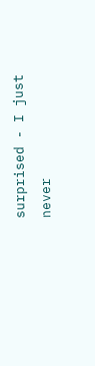surprised - I just never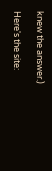knew the answer.)

Here's the site: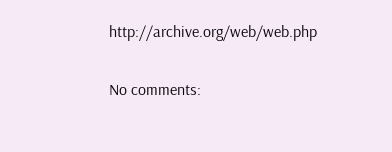http://archive.org/web/web.php

No comments: